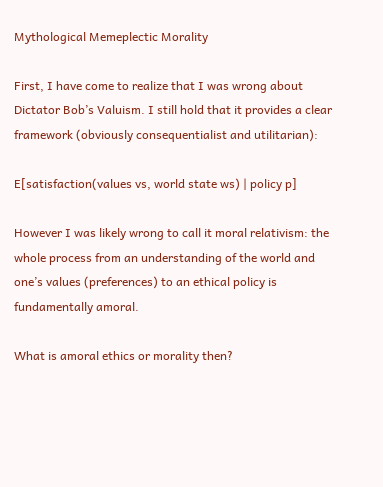Mythological Memeplectic Morality

First, I have come to realize that I was wrong about Dictator Bob’s Valuism. I still hold that it provides a clear framework (obviously consequentialist and utilitarian):

E[satisfaction(values vs, world state ws) | policy p]

However I was likely wrong to call it moral relativism: the whole process from an understanding of the world and one’s values (preferences) to an ethical policy is fundamentally amoral.

What is amoral ethics or morality then?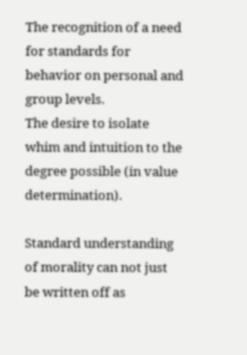The recognition of a need for standards for behavior on personal and group levels.
The desire to isolate whim and intuition to the degree possible (in value determination).

Standard understanding of morality can not just be written off as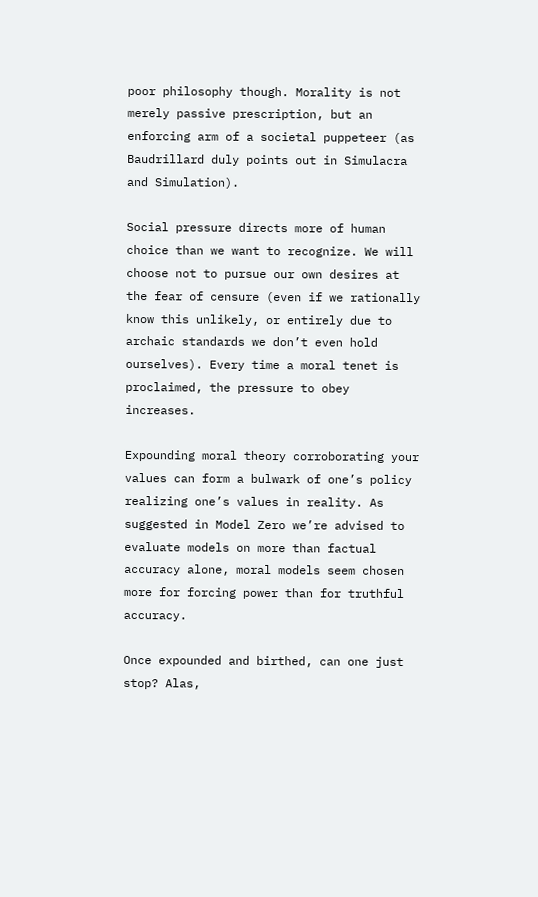poor philosophy though. Morality is not merely passive prescription, but an enforcing arm of a societal puppeteer (as Baudrillard duly points out in Simulacra and Simulation).

Social pressure directs more of human choice than we want to recognize. We will choose not to pursue our own desires at the fear of censure (even if we rationally know this unlikely, or entirely due to archaic standards we don’t even hold ourselves). Every time a moral tenet is proclaimed, the pressure to obey increases.

Expounding moral theory corroborating your values can form a bulwark of one’s policy realizing one’s values in reality. As suggested in Model Zero we’re advised to evaluate models on more than factual accuracy alone, moral models seem chosen more for forcing power than for truthful accuracy.

Once expounded and birthed, can one just stop? Alas,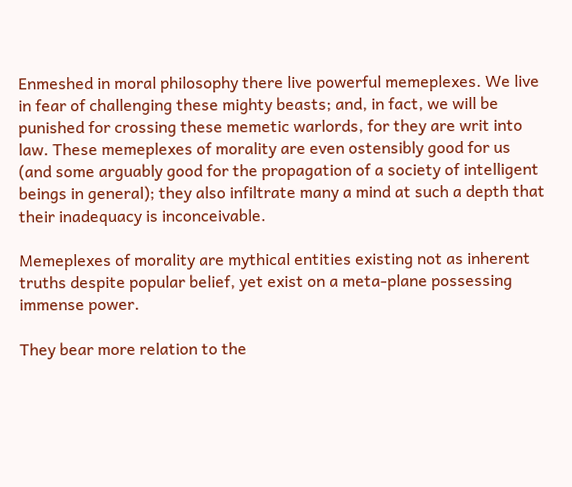Enmeshed in moral philosophy there live powerful memeplexes. We live in fear of challenging these mighty beasts; and, in fact, we will be punished for crossing these memetic warlords, for they are writ into law. These memeplexes of morality are even ostensibly good for us (and some arguably good for the propagation of a society of intelligent beings in general); they also infiltrate many a mind at such a depth that their inadequacy is inconceivable.

Memeplexes of morality are mythical entities existing not as inherent truths despite popular belief, yet exist on a meta-plane possessing immense power.

They bear more relation to the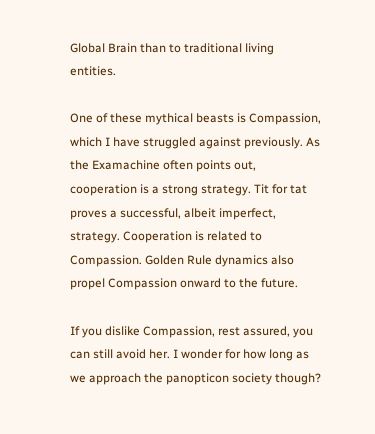Global Brain than to traditional living entities.

One of these mythical beasts is Compassion, which I have struggled against previously. As the Examachine often points out, cooperation is a strong strategy. Tit for tat proves a successful, albeit imperfect, strategy. Cooperation is related to Compassion. Golden Rule dynamics also propel Compassion onward to the future.

If you dislike Compassion, rest assured, you can still avoid her. I wonder for how long as we approach the panopticon society though?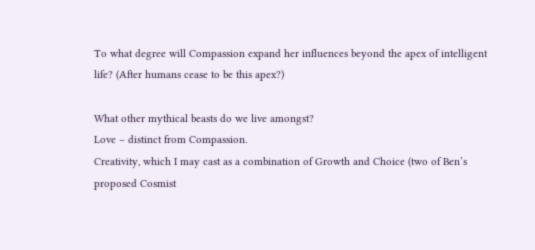To what degree will Compassion expand her influences beyond the apex of intelligent life? (After humans cease to be this apex?)

What other mythical beasts do we live amongst?
Love – distinct from Compassion.
Creativity, which I may cast as a combination of Growth and Choice (two of Ben’s proposed Cosmist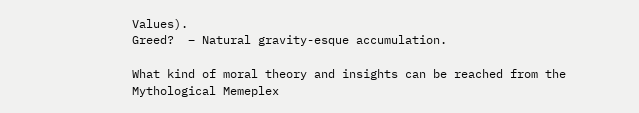Values).
Greed?  – Natural gravity-esque accumulation.

What kind of moral theory and insights can be reached from the Mythological Memeplex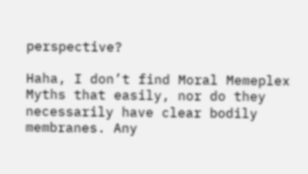perspective?

Haha, I don’t find Moral Memeplex Myths that easily, nor do they necessarily have clear bodily membranes. Any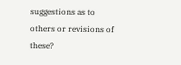suggestions as to others or revisions of these?